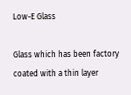Low-E Glass

Glass which has been factory coated with a thin layer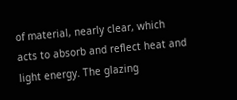of material, nearly clear, which acts to absorb and reflect heat and light energy. The glazing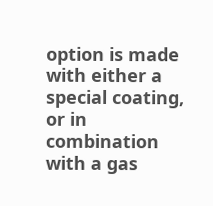option is made with either a special coating, or in combination with a gas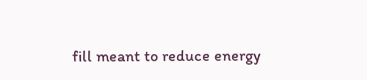fill meant to reduce energy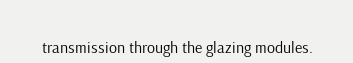transmission through the glazing modules.